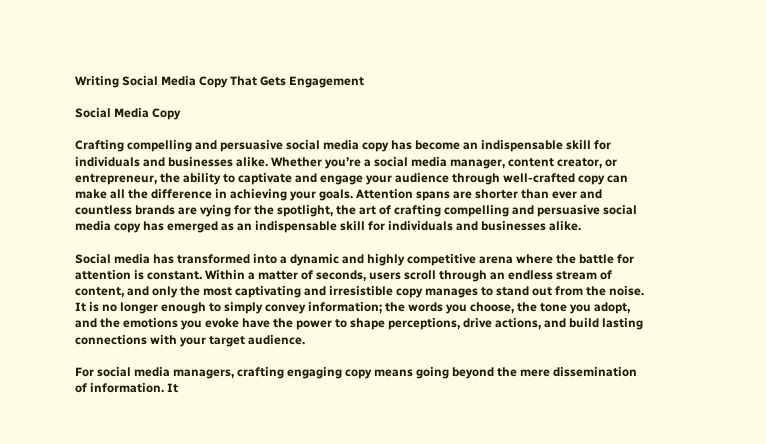Writing Social Media Copy That Gets Engagement

Social Media Copy

Crafting compelling and persuasive social media copy has become an indispensable skill for individuals and businesses alike. Whether you’re a social media manager, content creator, or entrepreneur, the ability to captivate and engage your audience through well-crafted copy can make all the difference in achieving your goals. Attention spans are shorter than ever and countless brands are vying for the spotlight, the art of crafting compelling and persuasive social media copy has emerged as an indispensable skill for individuals and businesses alike.

Social media has transformed into a dynamic and highly competitive arena where the battle for attention is constant. Within a matter of seconds, users scroll through an endless stream of content, and only the most captivating and irresistible copy manages to stand out from the noise. It is no longer enough to simply convey information; the words you choose, the tone you adopt, and the emotions you evoke have the power to shape perceptions, drive actions, and build lasting connections with your target audience.

For social media managers, crafting engaging copy means going beyond the mere dissemination of information. It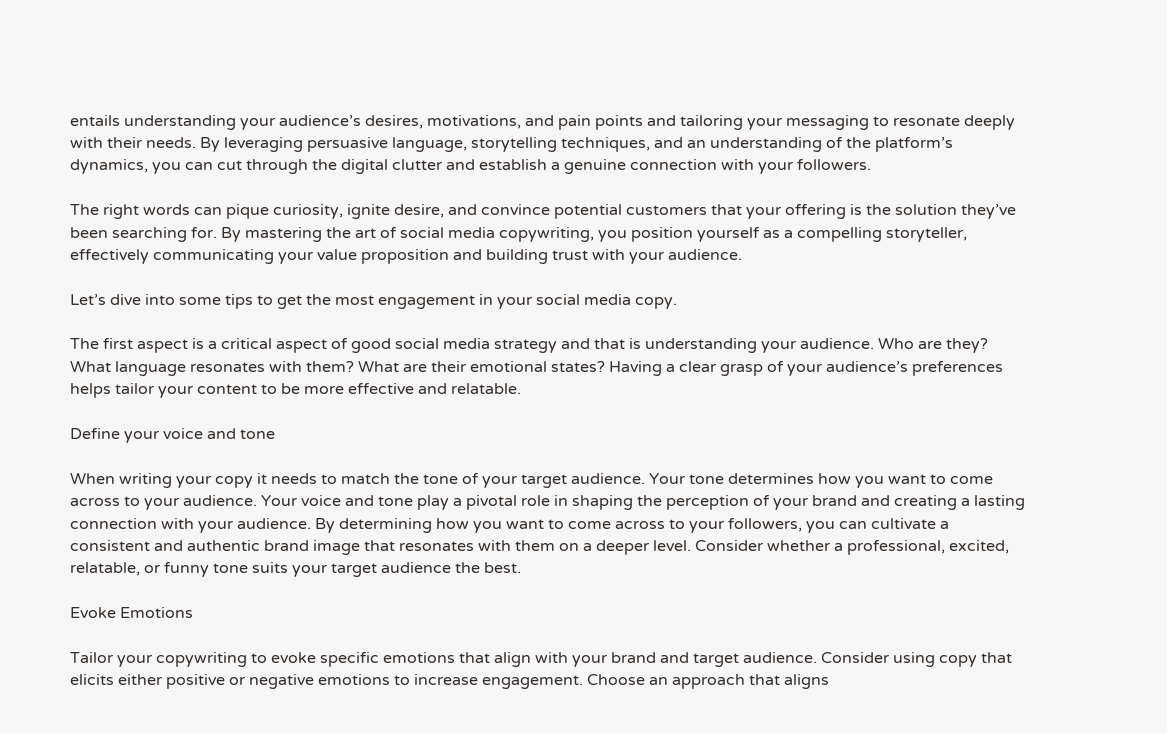entails understanding your audience’s desires, motivations, and pain points and tailoring your messaging to resonate deeply with their needs. By leveraging persuasive language, storytelling techniques, and an understanding of the platform’s dynamics, you can cut through the digital clutter and establish a genuine connection with your followers.

The right words can pique curiosity, ignite desire, and convince potential customers that your offering is the solution they’ve been searching for. By mastering the art of social media copywriting, you position yourself as a compelling storyteller, effectively communicating your value proposition and building trust with your audience.

Let’s dive into some tips to get the most engagement in your social media copy.

The first aspect is a critical aspect of good social media strategy and that is understanding your audience. Who are they? What language resonates with them? What are their emotional states? Having a clear grasp of your audience’s preferences helps tailor your content to be more effective and relatable.

Define your voice and tone

When writing your copy it needs to match the tone of your target audience. Your tone determines how you want to come across to your audience. Your voice and tone play a pivotal role in shaping the perception of your brand and creating a lasting connection with your audience. By determining how you want to come across to your followers, you can cultivate a consistent and authentic brand image that resonates with them on a deeper level. Consider whether a professional, excited, relatable, or funny tone suits your target audience the best.

Evoke Emotions

Tailor your copywriting to evoke specific emotions that align with your brand and target audience. Consider using copy that elicits either positive or negative emotions to increase engagement. Choose an approach that aligns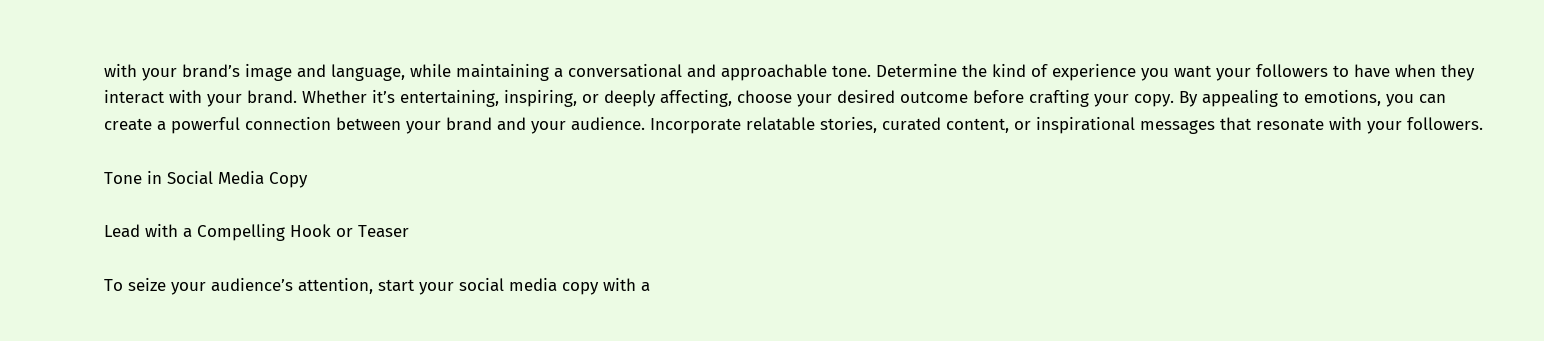with your brand’s image and language, while maintaining a conversational and approachable tone. Determine the kind of experience you want your followers to have when they interact with your brand. Whether it’s entertaining, inspiring, or deeply affecting, choose your desired outcome before crafting your copy. By appealing to emotions, you can create a powerful connection between your brand and your audience. Incorporate relatable stories, curated content, or inspirational messages that resonate with your followers.

Tone in Social Media Copy

Lead with a Compelling Hook or Teaser

To seize your audience’s attention, start your social media copy with a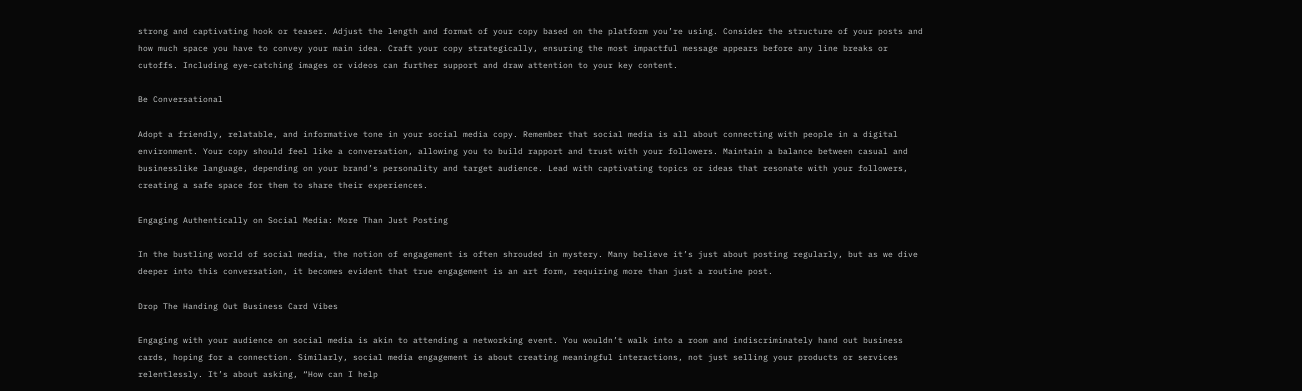strong and captivating hook or teaser. Adjust the length and format of your copy based on the platform you’re using. Consider the structure of your posts and how much space you have to convey your main idea. Craft your copy strategically, ensuring the most impactful message appears before any line breaks or cutoffs. Including eye-catching images or videos can further support and draw attention to your key content.

Be Conversational

Adopt a friendly, relatable, and informative tone in your social media copy. Remember that social media is all about connecting with people in a digital environment. Your copy should feel like a conversation, allowing you to build rapport and trust with your followers. Maintain a balance between casual and businesslike language, depending on your brand’s personality and target audience. Lead with captivating topics or ideas that resonate with your followers, creating a safe space for them to share their experiences.

Engaging Authentically on Social Media: More Than Just Posting

In the bustling world of social media, the notion of engagement is often shrouded in mystery. Many believe it’s just about posting regularly, but as we dive deeper into this conversation, it becomes evident that true engagement is an art form, requiring more than just a routine post.

Drop The Handing Out Business Card Vibes

Engaging with your audience on social media is akin to attending a networking event. You wouldn’t walk into a room and indiscriminately hand out business cards, hoping for a connection. Similarly, social media engagement is about creating meaningful interactions, not just selling your products or services relentlessly. It’s about asking, “How can I help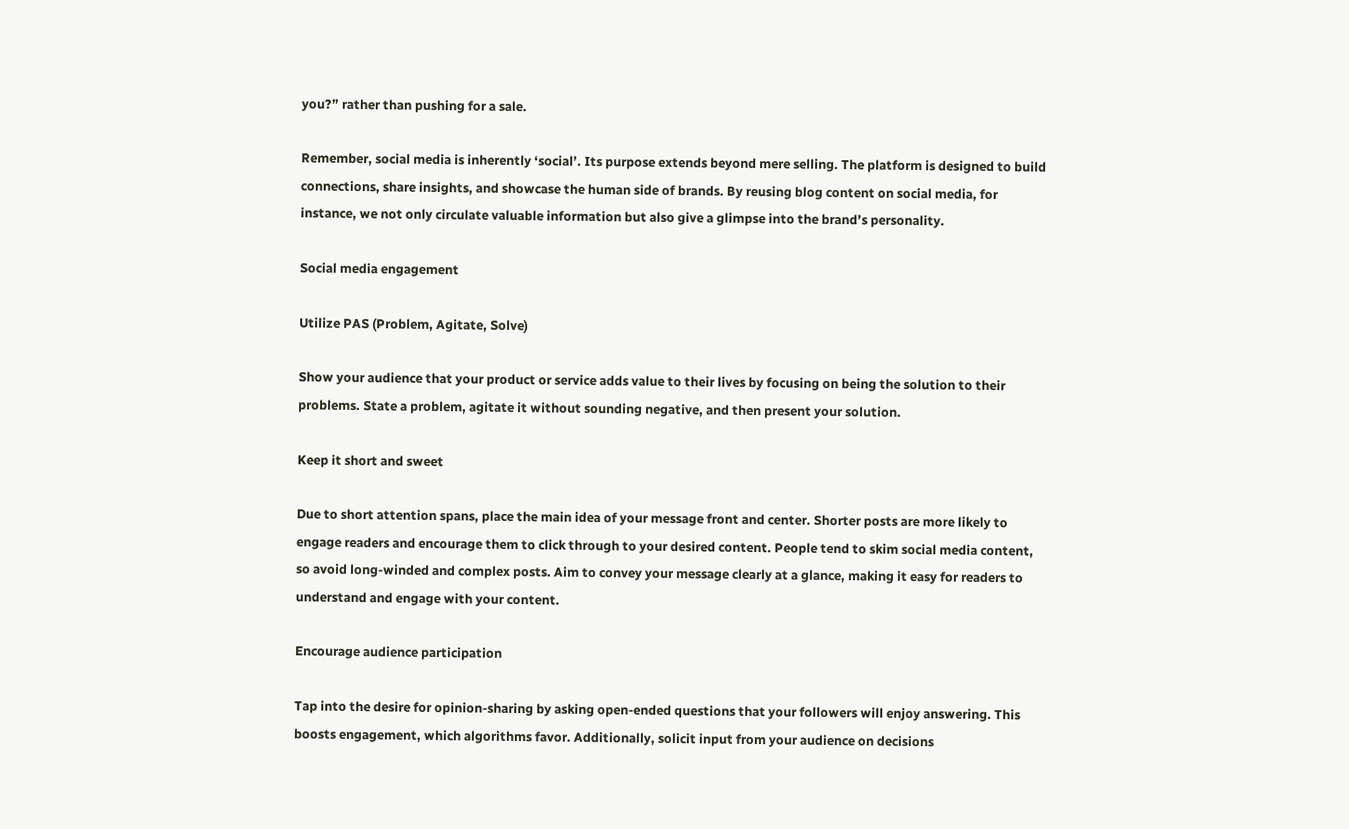you?” rather than pushing for a sale.

Remember, social media is inherently ‘social’. Its purpose extends beyond mere selling. The platform is designed to build connections, share insights, and showcase the human side of brands. By reusing blog content on social media, for instance, we not only circulate valuable information but also give a glimpse into the brand’s personality.

Social media engagement

Utilize PAS (Problem, Agitate, Solve)

Show your audience that your product or service adds value to their lives by focusing on being the solution to their problems. State a problem, agitate it without sounding negative, and then present your solution.

Keep it short and sweet

Due to short attention spans, place the main idea of your message front and center. Shorter posts are more likely to engage readers and encourage them to click through to your desired content. People tend to skim social media content, so avoid long-winded and complex posts. Aim to convey your message clearly at a glance, making it easy for readers to understand and engage with your content.

Encourage audience participation

Tap into the desire for opinion-sharing by asking open-ended questions that your followers will enjoy answering. This boosts engagement, which algorithms favor. Additionally, solicit input from your audience on decisions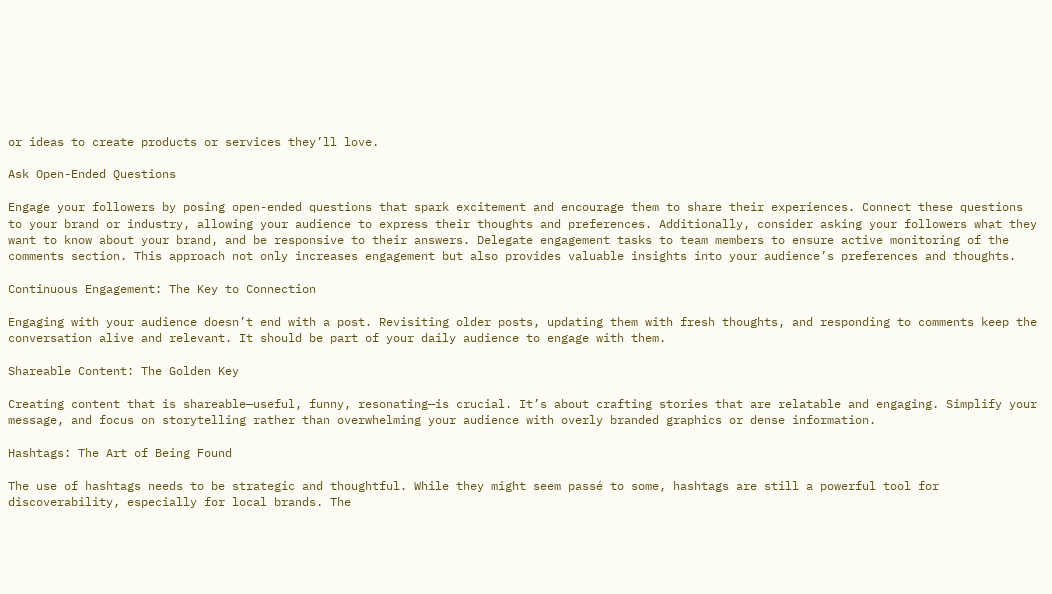or ideas to create products or services they’ll love.

Ask Open-Ended Questions

Engage your followers by posing open-ended questions that spark excitement and encourage them to share their experiences. Connect these questions to your brand or industry, allowing your audience to express their thoughts and preferences. Additionally, consider asking your followers what they want to know about your brand, and be responsive to their answers. Delegate engagement tasks to team members to ensure active monitoring of the comments section. This approach not only increases engagement but also provides valuable insights into your audience’s preferences and thoughts.

Continuous Engagement: The Key to Connection

Engaging with your audience doesn’t end with a post. Revisiting older posts, updating them with fresh thoughts, and responding to comments keep the conversation alive and relevant. It should be part of your daily audience to engage with them.

Shareable Content: The Golden Key

Creating content that is shareable—useful, funny, resonating—is crucial. It’s about crafting stories that are relatable and engaging. Simplify your message, and focus on storytelling rather than overwhelming your audience with overly branded graphics or dense information.

Hashtags: The Art of Being Found

The use of hashtags needs to be strategic and thoughtful. While they might seem passé to some, hashtags are still a powerful tool for discoverability, especially for local brands. The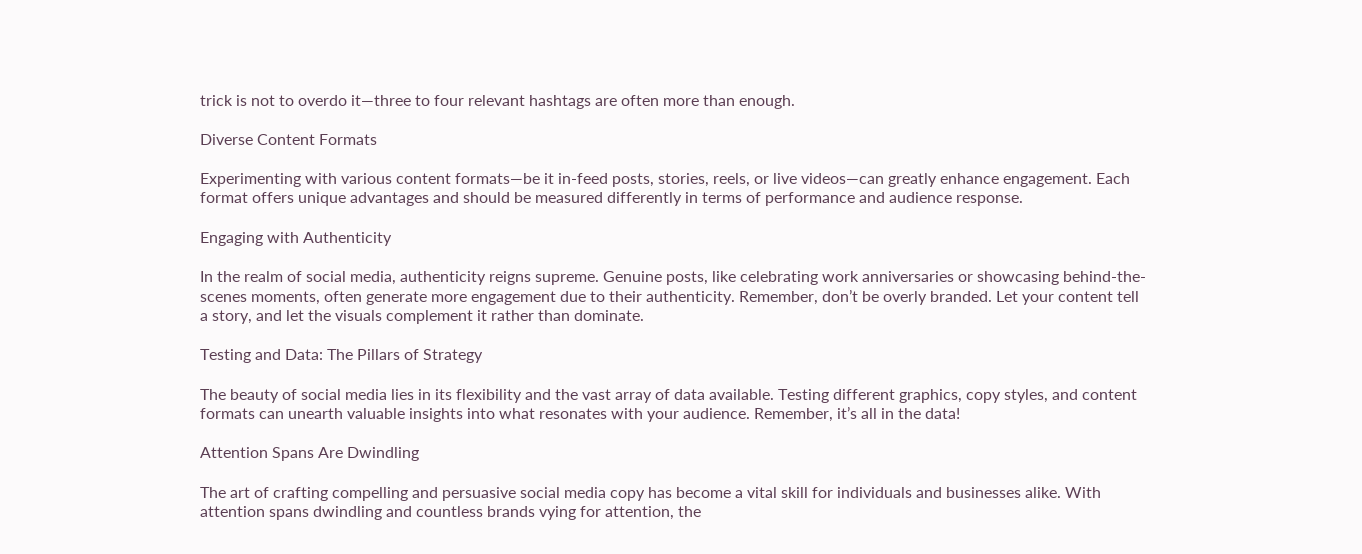trick is not to overdo it—three to four relevant hashtags are often more than enough.

Diverse Content Formats

Experimenting with various content formats—be it in-feed posts, stories, reels, or live videos—can greatly enhance engagement. Each format offers unique advantages and should be measured differently in terms of performance and audience response.

Engaging with Authenticity

In the realm of social media, authenticity reigns supreme. Genuine posts, like celebrating work anniversaries or showcasing behind-the-scenes moments, often generate more engagement due to their authenticity. Remember, don’t be overly branded. Let your content tell a story, and let the visuals complement it rather than dominate.

Testing and Data: The Pillars of Strategy

The beauty of social media lies in its flexibility and the vast array of data available. Testing different graphics, copy styles, and content formats can unearth valuable insights into what resonates with your audience. Remember, it’s all in the data!

Attention Spans Are Dwindling

The art of crafting compelling and persuasive social media copy has become a vital skill for individuals and businesses alike. With attention spans dwindling and countless brands vying for attention, the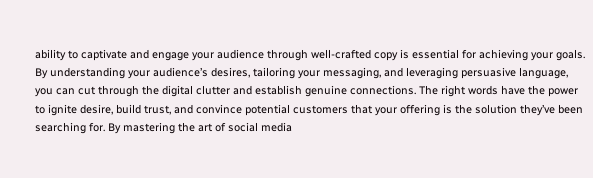ability to captivate and engage your audience through well-crafted copy is essential for achieving your goals. By understanding your audience’s desires, tailoring your messaging, and leveraging persuasive language, you can cut through the digital clutter and establish genuine connections. The right words have the power to ignite desire, build trust, and convince potential customers that your offering is the solution they’ve been searching for. By mastering the art of social media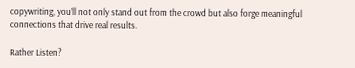copywriting, you’ll not only stand out from the crowd but also forge meaningful connections that drive real results.

Rather Listen?